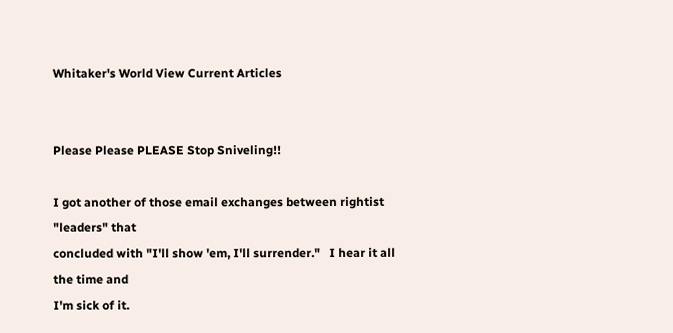Whitaker's World View Current Articles


Please Please PLEASE Stop Sniveling!!

I got another of those email exchanges between rightist "leaders" that
concluded with "I'll show 'em, I'll surrender."   I hear it all the time and
I'm sick of it.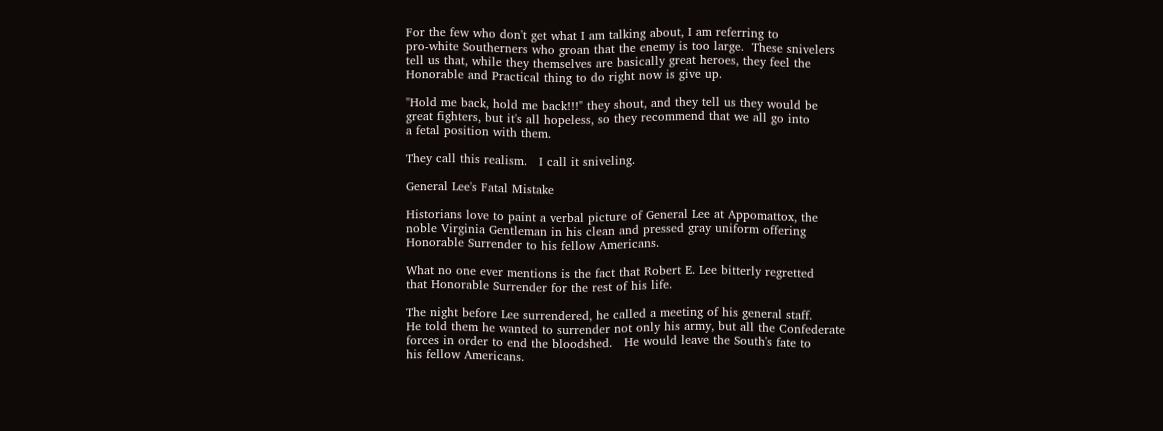For the few who don't get what I am talking about, I am referring to
pro-white Southerners who groan that the enemy is too large.  These snivelers
tell us that, while they themselves are basically great heroes, they feel the
Honorable and Practical thing to do right now is give up.

"Hold me back, hold me back!!!" they shout, and they tell us they would be
great fighters, but it's all hopeless, so they recommend that we all go into
a fetal position with them.

They call this realism.   I call it sniveling.

General Lee's Fatal Mistake

Historians love to paint a verbal picture of General Lee at Appomattox, the
noble Virginia Gentleman in his clean and pressed gray uniform offering
Honorable Surrender to his fellow Americans.

What no one ever mentions is the fact that Robert E. Lee bitterly regretted
that Honorable Surrender for the rest of his life.

The night before Lee surrendered, he called a meeting of his general staff.
He told them he wanted to surrender not only his army, but all the Confederate
forces in order to end the bloodshed.   He would leave the South's fate to
his fellow Americans.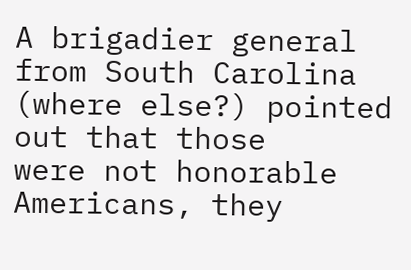A brigadier general from South Carolina (where else?) pointed out that those
were not honorable Americans, they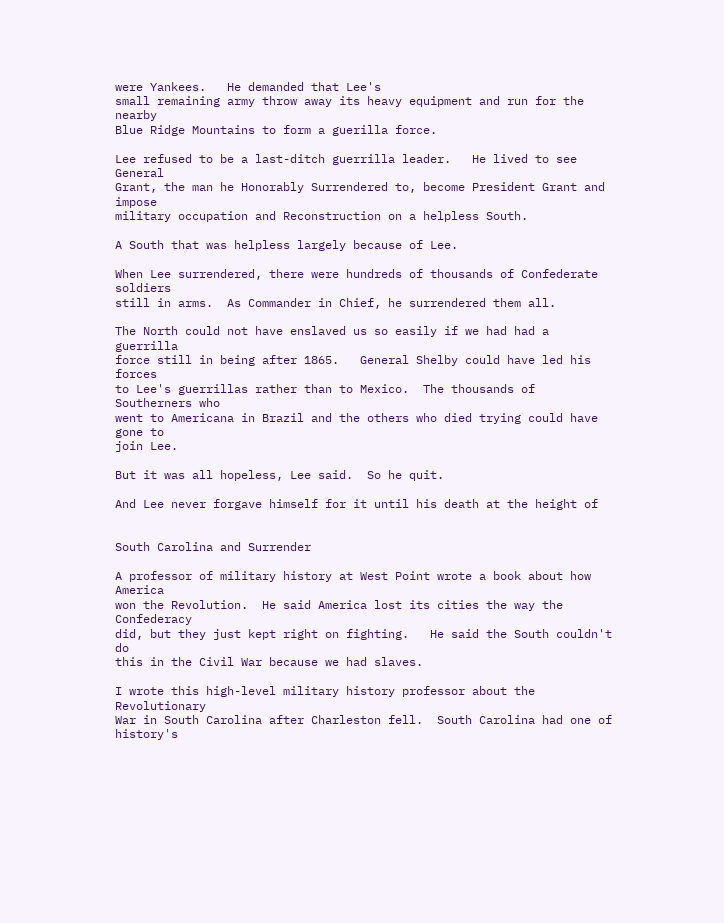were Yankees.   He demanded that Lee's
small remaining army throw away its heavy equipment and run for the nearby
Blue Ridge Mountains to form a guerilla force.

Lee refused to be a last-ditch guerrilla leader.   He lived to see General
Grant, the man he Honorably Surrendered to, become President Grant and impose
military occupation and Reconstruction on a helpless South.

A South that was helpless largely because of Lee.

When Lee surrendered, there were hundreds of thousands of Confederate soldiers
still in arms.  As Commander in Chief, he surrendered them all.

The North could not have enslaved us so easily if we had had a guerrilla
force still in being after 1865.   General Shelby could have led his forces
to Lee's guerrillas rather than to Mexico.  The thousands of Southerners who
went to Americana in Brazil and the others who died trying could have gone to
join Lee.

But it was all hopeless, Lee said.  So he quit.

And Lee never forgave himself for it until his death at the height of


South Carolina and Surrender

A professor of military history at West Point wrote a book about how America
won the Revolution.  He said America lost its cities the way the Confederacy
did, but they just kept right on fighting.   He said the South couldn't do
this in the Civil War because we had slaves.

I wrote this high-level military history professor about the Revolutionary
War in South Carolina after Charleston fell.  South Carolina had one of
history's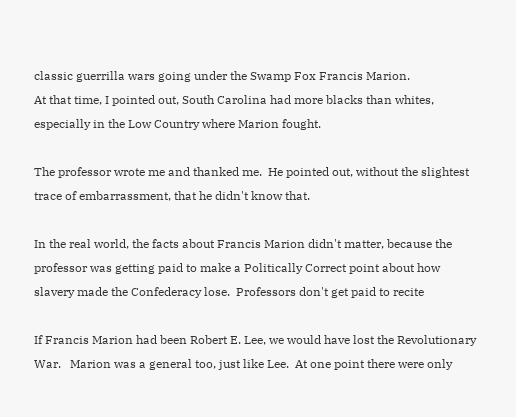classic guerrilla wars going under the Swamp Fox Francis Marion.
At that time, I pointed out, South Carolina had more blacks than whites,
especially in the Low Country where Marion fought.

The professor wrote me and thanked me.  He pointed out, without the slightest
trace of embarrassment, that he didn't know that.

In the real world, the facts about Francis Marion didn't matter, because the
professor was getting paid to make a Politically Correct point about how
slavery made the Confederacy lose.  Professors don't get paid to recite

If Francis Marion had been Robert E. Lee, we would have lost the Revolutionary
War.   Marion was a general too, just like Lee.  At one point there were only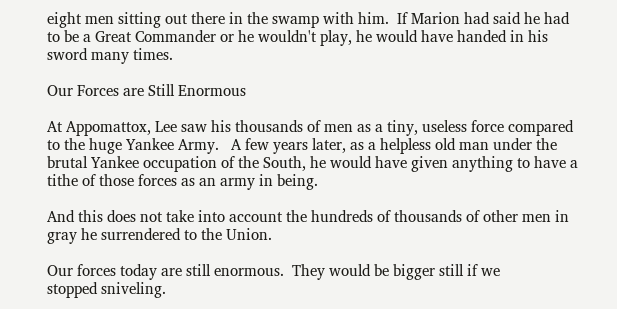eight men sitting out there in the swamp with him.  If Marion had said he had
to be a Great Commander or he wouldn't play, he would have handed in his
sword many times.

Our Forces are Still Enormous

At Appomattox, Lee saw his thousands of men as a tiny, useless force compared
to the huge Yankee Army.   A few years later, as a helpless old man under the
brutal Yankee occupation of the South, he would have given anything to have a
tithe of those forces as an army in being.

And this does not take into account the hundreds of thousands of other men in
gray he surrendered to the Union.

Our forces today are still enormous.  They would be bigger still if we
stopped sniveling.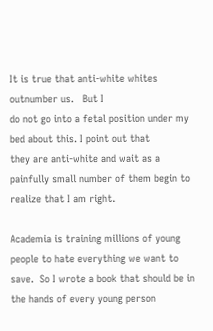It is true that anti-white whites outnumber us.   But I
do not go into a fetal position under my bed about this. I point out that
they are anti-white and wait as a painfully small number of them begin to
realize that I am right.

Academia is training millions of young people to hate everything we want to
save.  So I wrote a book that should be in the hands of every young person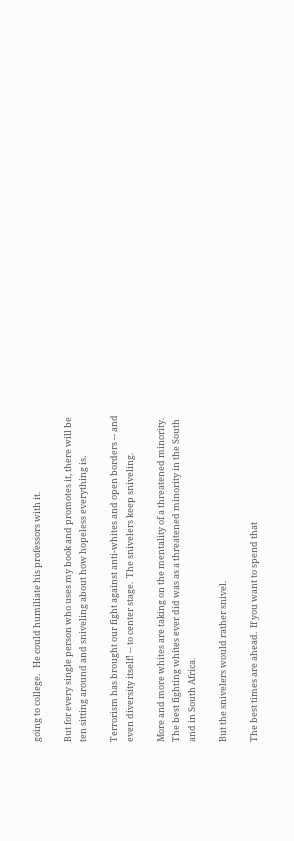going to college.   He could humiliate his professors with it.

But for every single person who uses my book and promotes it, there will be
ten sitting around and sniveling about how hopeless everything is.

Terrorism has brought our fight against anti-whites and open borders -- and
even diversity itself! -- to center stage.  The snivelers keep sniveling.

More and more whites are taking on the mentality of a threatened minority.
The best fighting whites ever did was as a threatened minority in the South
and in South Africa.

But the snivelers would rather snivel.

The best times are ahead.  If you want to spend that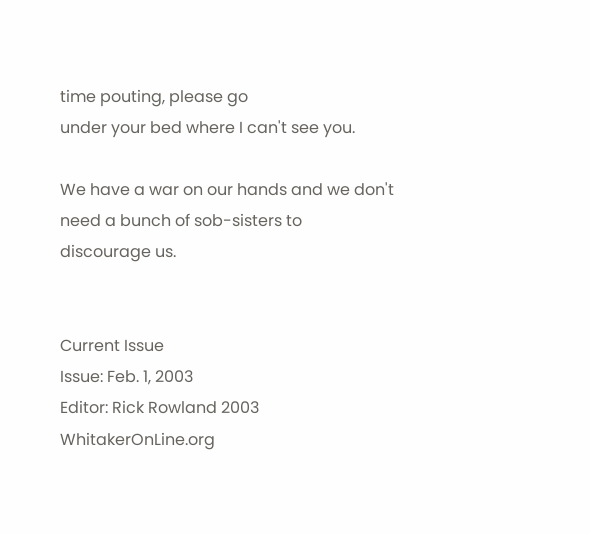time pouting, please go
under your bed where I can't see you.

We have a war on our hands and we don't need a bunch of sob-sisters to
discourage us.


Current Issue
Issue: Feb. 1, 2003
Editor: Rick Rowland 2003 WhitakerOnLine.org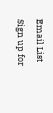Email List
Sign up for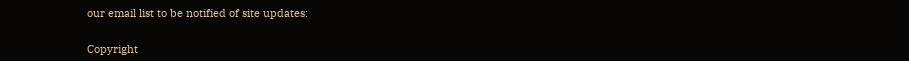our email list to be notified of site updates:


Copyright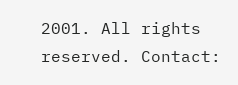2001. All rights reserved. Contact: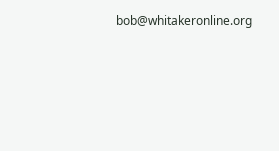bob@whitakeronline.org